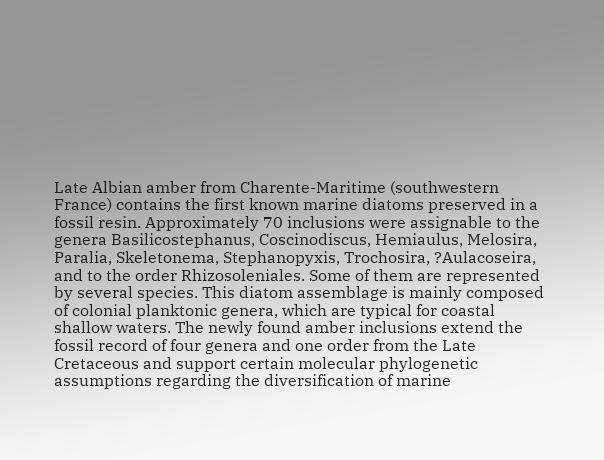Late Albian amber from Charente-Maritime (southwestern France) contains the first known marine diatoms preserved in a fossil resin. Approximately 70 inclusions were assignable to the genera Basilicostephanus, Coscinodiscus, Hemiaulus, Melosira, Paralia, Skeletonema, Stephanopyxis, Trochosira, ?Aulacoseira, and to the order Rhizosoleniales. Some of them are represented by several species. This diatom assemblage is mainly composed of colonial planktonic genera, which are typical for coastal shallow waters. The newly found amber inclusions extend the fossil record of four genera and one order from the Late Cretaceous and support certain molecular phylogenetic assumptions regarding the diversification of marine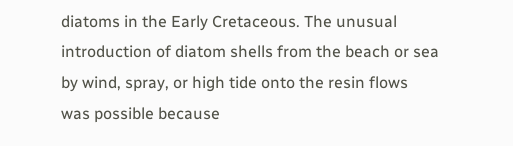diatoms in the Early Cretaceous. The unusual introduction of diatom shells from the beach or sea by wind, spray, or high tide onto the resin flows was possible because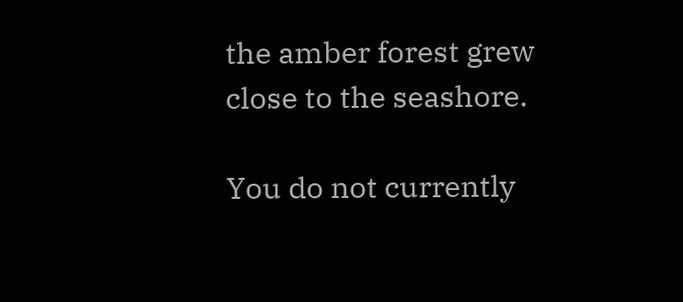the amber forest grew close to the seashore.

You do not currently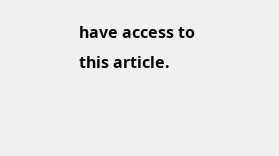have access to this article.